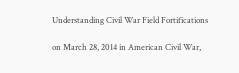Understanding Civil War Field Fortifications

on March 28, 2014 in American Civil War,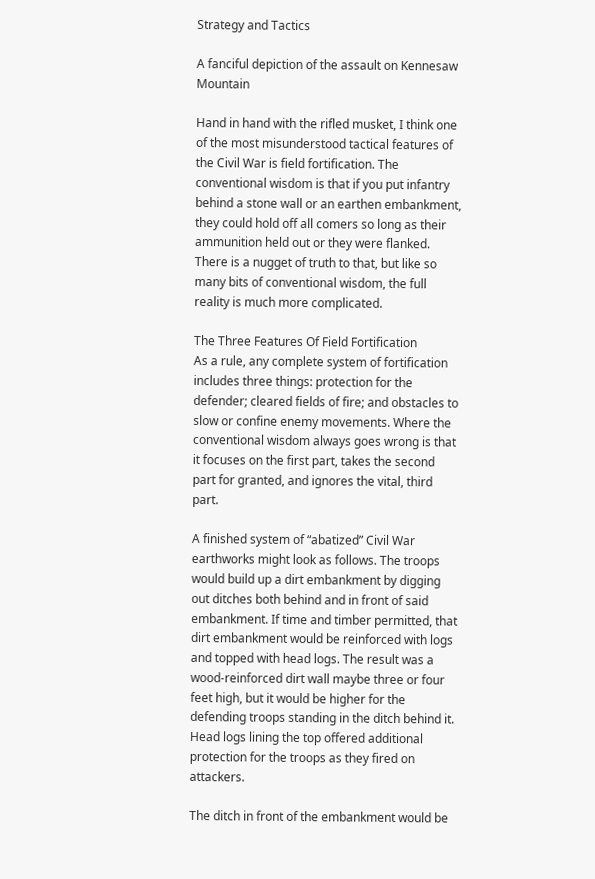Strategy and Tactics

A fanciful depiction of the assault on Kennesaw Mountain

Hand in hand with the rifled musket, I think one of the most misunderstood tactical features of the Civil War is field fortification. The conventional wisdom is that if you put infantry behind a stone wall or an earthen embankment, they could hold off all comers so long as their ammunition held out or they were flanked. There is a nugget of truth to that, but like so many bits of conventional wisdom, the full reality is much more complicated.

The Three Features Of Field Fortification
As a rule, any complete system of fortification includes three things: protection for the defender; cleared fields of fire; and obstacles to slow or confine enemy movements. Where the conventional wisdom always goes wrong is that it focuses on the first part, takes the second part for granted, and ignores the vital, third part.

A finished system of “abatized” Civil War earthworks might look as follows. The troops would build up a dirt embankment by digging out ditches both behind and in front of said embankment. If time and timber permitted, that dirt embankment would be reinforced with logs and topped with head logs. The result was a wood-reinforced dirt wall maybe three or four feet high, but it would be higher for the defending troops standing in the ditch behind it. Head logs lining the top offered additional protection for the troops as they fired on attackers.

The ditch in front of the embankment would be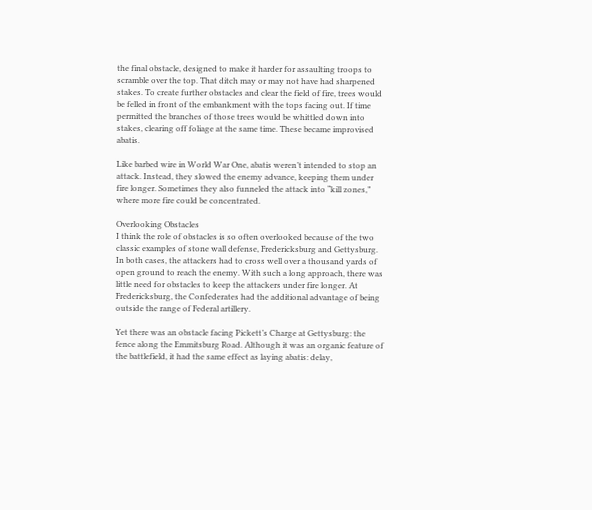the final obstacle, designed to make it harder for assaulting troops to scramble over the top. That ditch may or may not have had sharpened stakes. To create further obstacles and clear the field of fire, trees would be felled in front of the embankment with the tops facing out. If time permitted the branches of those trees would be whittled down into stakes, clearing off foliage at the same time. These became improvised abatis.

Like barbed wire in World War One, abatis weren’t intended to stop an attack. Instead, they slowed the enemy advance, keeping them under fire longer. Sometimes they also funneled the attack into “kill zones,” where more fire could be concentrated.

Overlooking Obstacles
I think the role of obstacles is so often overlooked because of the two classic examples of stone wall defense, Fredericksburg and Gettysburg. In both cases, the attackers had to cross well over a thousand yards of open ground to reach the enemy. With such a long approach, there was little need for obstacles to keep the attackers under fire longer. At Fredericksburg, the Confederates had the additional advantage of being outside the range of Federal artillery.

Yet there was an obstacle facing Pickett’s Charge at Gettysburg: the fence along the Emmitsburg Road. Although it was an organic feature of the battlefield, it had the same effect as laying abatis: delay,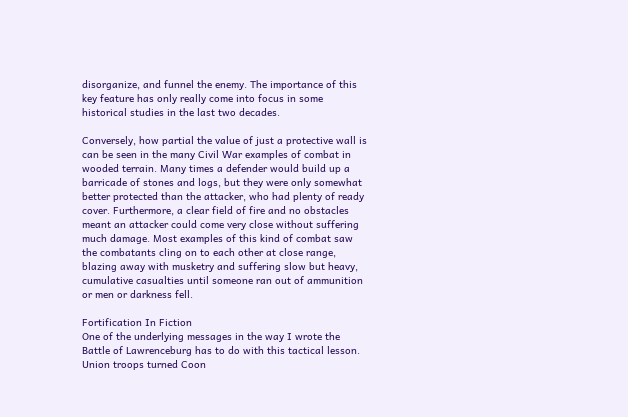disorganize, and funnel the enemy. The importance of this key feature has only really come into focus in some historical studies in the last two decades.

Conversely, how partial the value of just a protective wall is can be seen in the many Civil War examples of combat in wooded terrain. Many times a defender would build up a barricade of stones and logs, but they were only somewhat better protected than the attacker, who had plenty of ready cover. Furthermore, a clear field of fire and no obstacles meant an attacker could come very close without suffering much damage. Most examples of this kind of combat saw the combatants cling on to each other at close range, blazing away with musketry and suffering slow but heavy, cumulative casualties until someone ran out of ammunition or men or darkness fell.

Fortification In Fiction
One of the underlying messages in the way I wrote the Battle of Lawrenceburg has to do with this tactical lesson. Union troops turned Coon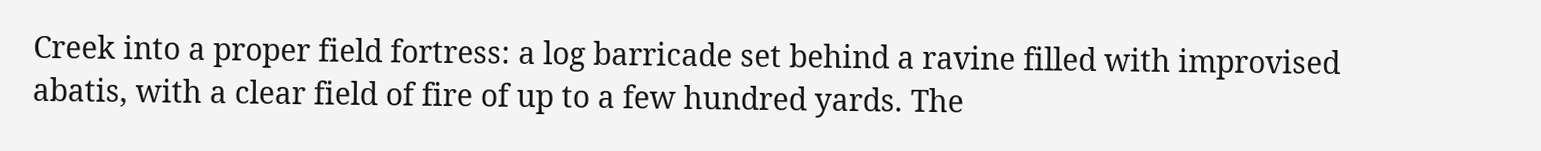Creek into a proper field fortress: a log barricade set behind a ravine filled with improvised abatis, with a clear field of fire of up to a few hundred yards. The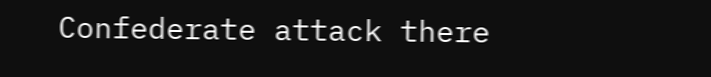Confederate attack there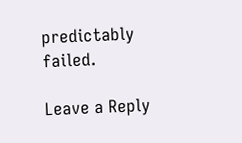predictably failed.

Leave a Reply